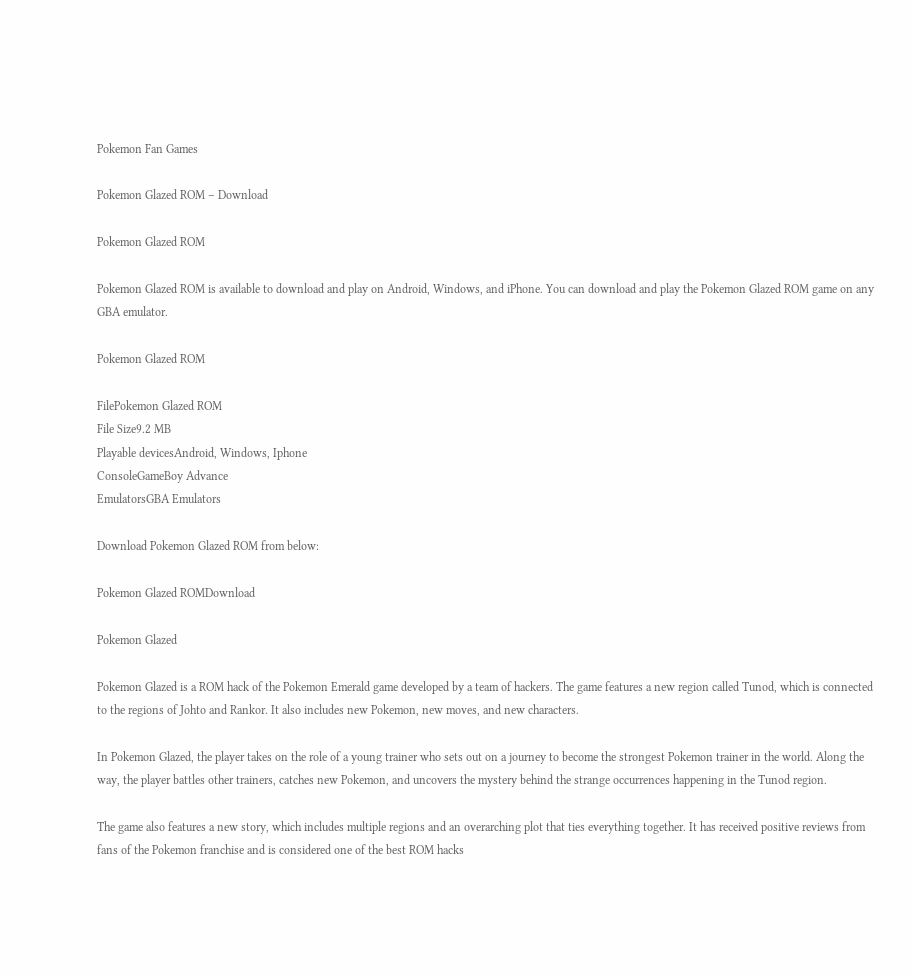Pokemon Fan Games

Pokemon Glazed ROM – Download

Pokemon Glazed ROM

Pokemon Glazed ROM is available to download and play on Android, Windows, and iPhone. You can download and play the Pokemon Glazed ROM game on any GBA emulator.

Pokemon Glazed ROM

FilePokemon Glazed ROM
File Size9.2 MB
Playable devicesAndroid, Windows, Iphone
ConsoleGameBoy Advance
EmulatorsGBA Emulators

Download Pokemon Glazed ROM from below:

Pokemon Glazed ROMDownload

Pokemon Glazed

Pokemon Glazed is a ROM hack of the Pokemon Emerald game developed by a team of hackers. The game features a new region called Tunod, which is connected to the regions of Johto and Rankor. It also includes new Pokemon, new moves, and new characters.

In Pokemon Glazed, the player takes on the role of a young trainer who sets out on a journey to become the strongest Pokemon trainer in the world. Along the way, the player battles other trainers, catches new Pokemon, and uncovers the mystery behind the strange occurrences happening in the Tunod region.

The game also features a new story, which includes multiple regions and an overarching plot that ties everything together. It has received positive reviews from fans of the Pokemon franchise and is considered one of the best ROM hacks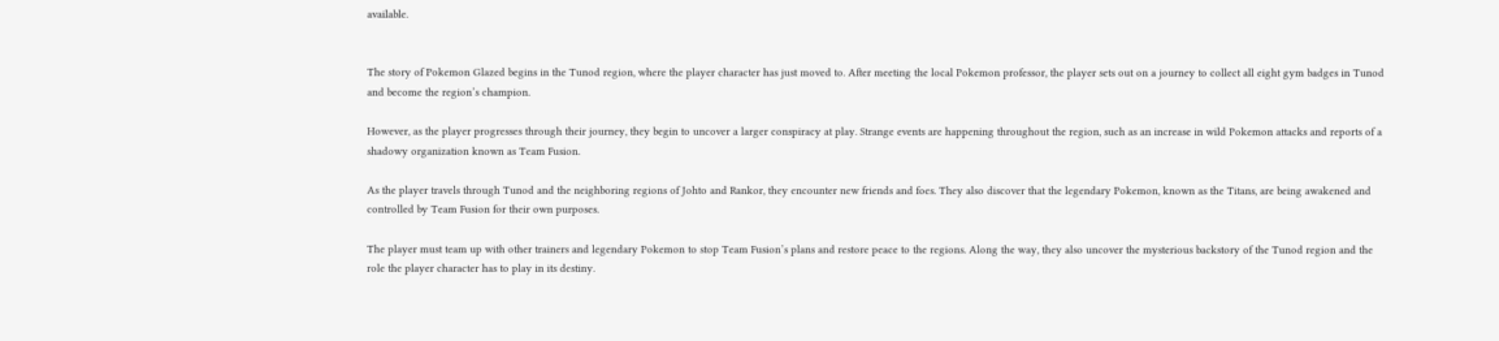available.


The story of Pokemon Glazed begins in the Tunod region, where the player character has just moved to. After meeting the local Pokemon professor, the player sets out on a journey to collect all eight gym badges in Tunod and become the region’s champion.

However, as the player progresses through their journey, they begin to uncover a larger conspiracy at play. Strange events are happening throughout the region, such as an increase in wild Pokemon attacks and reports of a shadowy organization known as Team Fusion.

As the player travels through Tunod and the neighboring regions of Johto and Rankor, they encounter new friends and foes. They also discover that the legendary Pokemon, known as the Titans, are being awakened and controlled by Team Fusion for their own purposes.

The player must team up with other trainers and legendary Pokemon to stop Team Fusion’s plans and restore peace to the regions. Along the way, they also uncover the mysterious backstory of the Tunod region and the role the player character has to play in its destiny.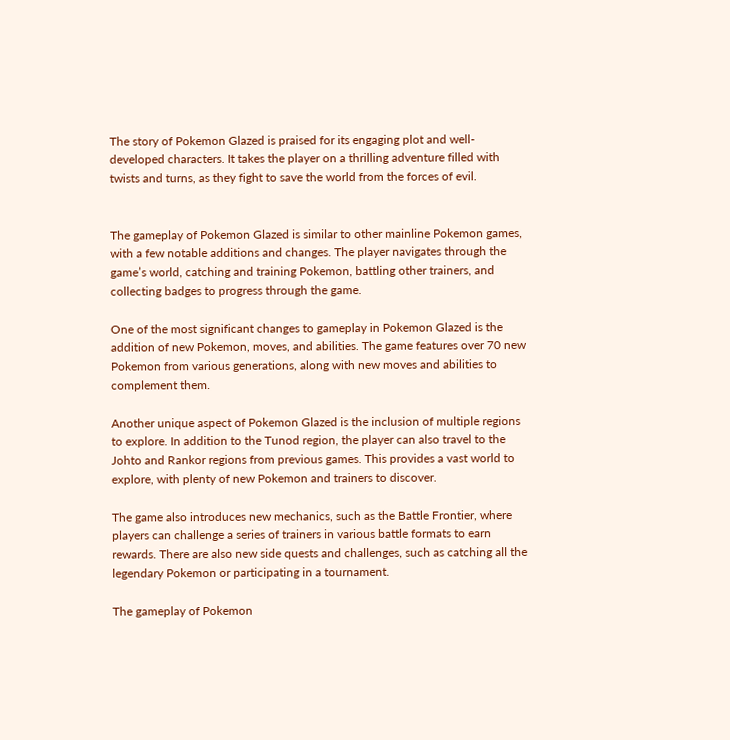The story of Pokemon Glazed is praised for its engaging plot and well-developed characters. It takes the player on a thrilling adventure filled with twists and turns, as they fight to save the world from the forces of evil.


The gameplay of Pokemon Glazed is similar to other mainline Pokemon games, with a few notable additions and changes. The player navigates through the game’s world, catching and training Pokemon, battling other trainers, and collecting badges to progress through the game.

One of the most significant changes to gameplay in Pokemon Glazed is the addition of new Pokemon, moves, and abilities. The game features over 70 new Pokemon from various generations, along with new moves and abilities to complement them.

Another unique aspect of Pokemon Glazed is the inclusion of multiple regions to explore. In addition to the Tunod region, the player can also travel to the Johto and Rankor regions from previous games. This provides a vast world to explore, with plenty of new Pokemon and trainers to discover.

The game also introduces new mechanics, such as the Battle Frontier, where players can challenge a series of trainers in various battle formats to earn rewards. There are also new side quests and challenges, such as catching all the legendary Pokemon or participating in a tournament.

The gameplay of Pokemon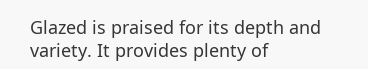Glazed is praised for its depth and variety. It provides plenty of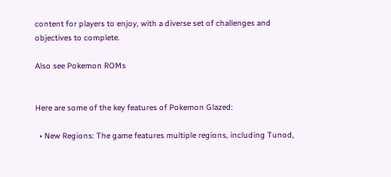content for players to enjoy, with a diverse set of challenges and objectives to complete.

Also see Pokemon ROMs


Here are some of the key features of Pokemon Glazed:

  • New Regions: The game features multiple regions, including Tunod,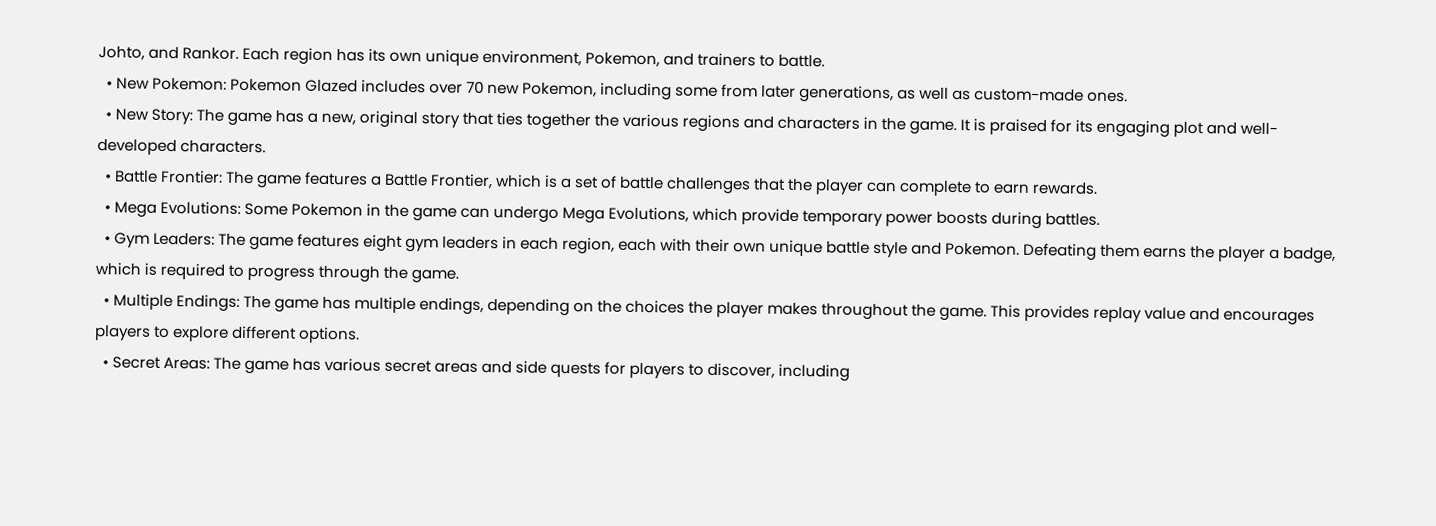Johto, and Rankor. Each region has its own unique environment, Pokemon, and trainers to battle.
  • New Pokemon: Pokemon Glazed includes over 70 new Pokemon, including some from later generations, as well as custom-made ones.
  • New Story: The game has a new, original story that ties together the various regions and characters in the game. It is praised for its engaging plot and well-developed characters.
  • Battle Frontier: The game features a Battle Frontier, which is a set of battle challenges that the player can complete to earn rewards.
  • Mega Evolutions: Some Pokemon in the game can undergo Mega Evolutions, which provide temporary power boosts during battles.
  • Gym Leaders: The game features eight gym leaders in each region, each with their own unique battle style and Pokemon. Defeating them earns the player a badge, which is required to progress through the game.
  • Multiple Endings: The game has multiple endings, depending on the choices the player makes throughout the game. This provides replay value and encourages players to explore different options.
  • Secret Areas: The game has various secret areas and side quests for players to discover, including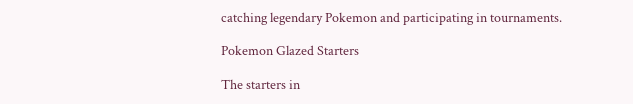catching legendary Pokemon and participating in tournaments.

Pokemon Glazed Starters

The starters in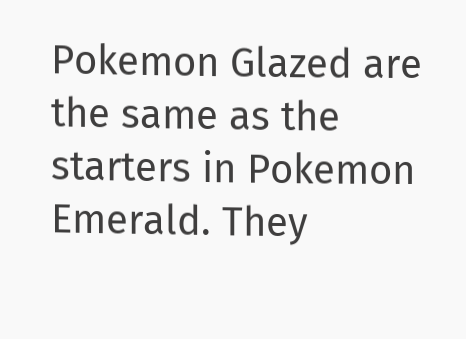Pokemon Glazed are the same as the starters in Pokemon Emerald. They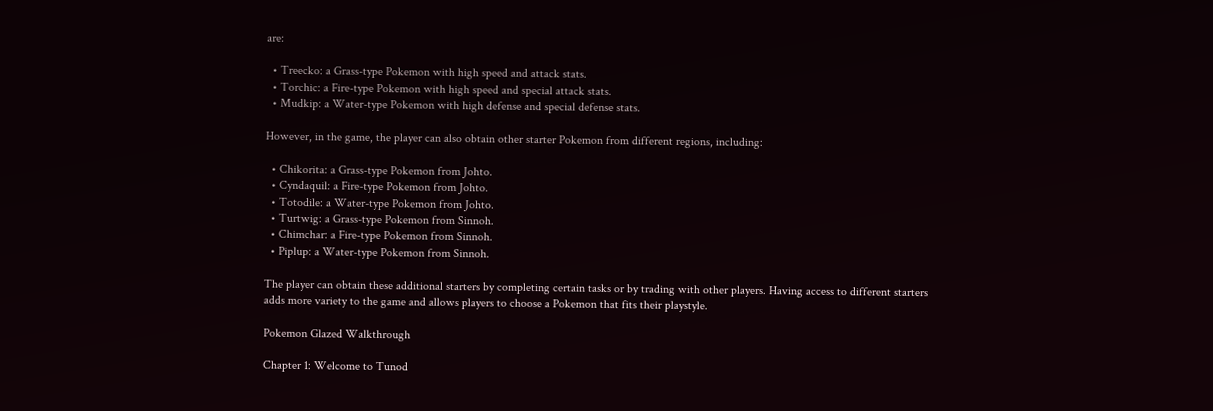are:

  • Treecko: a Grass-type Pokemon with high speed and attack stats.
  • Torchic: a Fire-type Pokemon with high speed and special attack stats.
  • Mudkip: a Water-type Pokemon with high defense and special defense stats.

However, in the game, the player can also obtain other starter Pokemon from different regions, including:

  • Chikorita: a Grass-type Pokemon from Johto.
  • Cyndaquil: a Fire-type Pokemon from Johto.
  • Totodile: a Water-type Pokemon from Johto.
  • Turtwig: a Grass-type Pokemon from Sinnoh.
  • Chimchar: a Fire-type Pokemon from Sinnoh.
  • Piplup: a Water-type Pokemon from Sinnoh.

The player can obtain these additional starters by completing certain tasks or by trading with other players. Having access to different starters adds more variety to the game and allows players to choose a Pokemon that fits their playstyle.

Pokemon Glazed Walkthrough

Chapter 1: Welcome to Tunod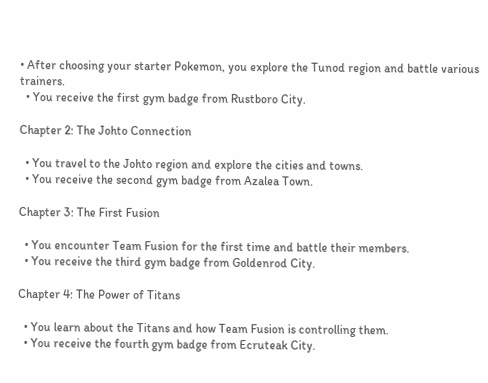• After choosing your starter Pokemon, you explore the Tunod region and battle various trainers.
  • You receive the first gym badge from Rustboro City.

Chapter 2: The Johto Connection

  • You travel to the Johto region and explore the cities and towns.
  • You receive the second gym badge from Azalea Town.

Chapter 3: The First Fusion

  • You encounter Team Fusion for the first time and battle their members.
  • You receive the third gym badge from Goldenrod City.

Chapter 4: The Power of Titans

  • You learn about the Titans and how Team Fusion is controlling them.
  • You receive the fourth gym badge from Ecruteak City.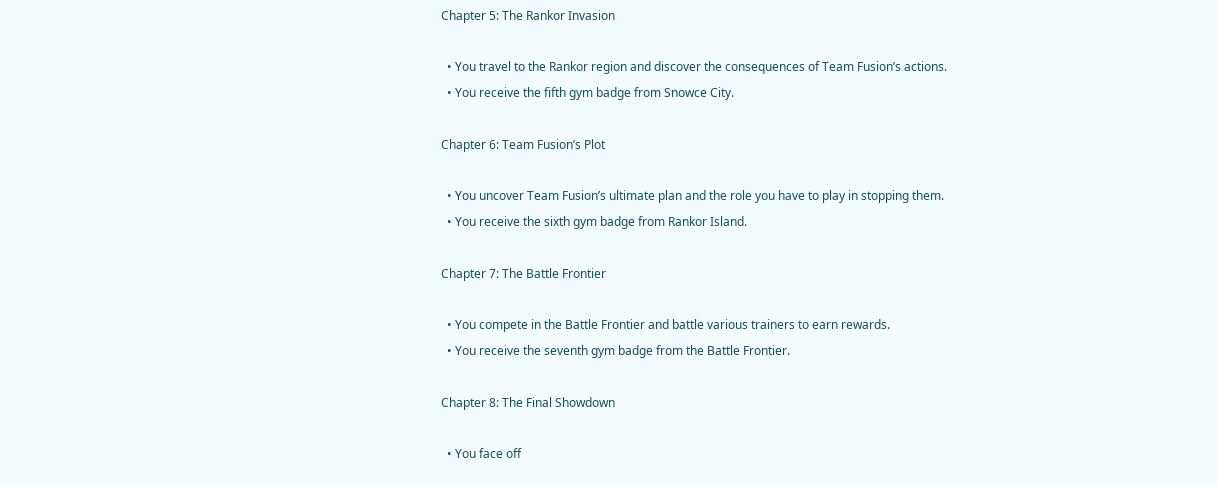Chapter 5: The Rankor Invasion

  • You travel to the Rankor region and discover the consequences of Team Fusion’s actions.
  • You receive the fifth gym badge from Snowce City.

Chapter 6: Team Fusion’s Plot

  • You uncover Team Fusion’s ultimate plan and the role you have to play in stopping them.
  • You receive the sixth gym badge from Rankor Island.

Chapter 7: The Battle Frontier

  • You compete in the Battle Frontier and battle various trainers to earn rewards.
  • You receive the seventh gym badge from the Battle Frontier.

Chapter 8: The Final Showdown

  • You face off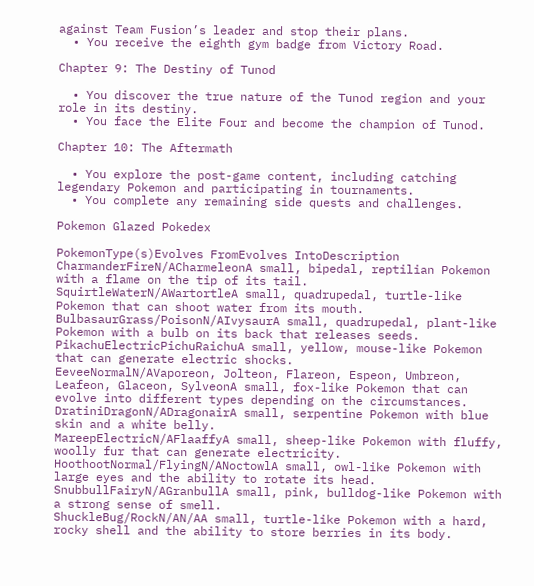against Team Fusion’s leader and stop their plans.
  • You receive the eighth gym badge from Victory Road.

Chapter 9: The Destiny of Tunod

  • You discover the true nature of the Tunod region and your role in its destiny.
  • You face the Elite Four and become the champion of Tunod.

Chapter 10: The Aftermath

  • You explore the post-game content, including catching legendary Pokemon and participating in tournaments.
  • You complete any remaining side quests and challenges.

Pokemon Glazed Pokedex

PokemonType(s)Evolves FromEvolves IntoDescription
CharmanderFireN/ACharmeleonA small, bipedal, reptilian Pokemon with a flame on the tip of its tail.
SquirtleWaterN/AWartortleA small, quadrupedal, turtle-like Pokemon that can shoot water from its mouth.
BulbasaurGrass/PoisonN/AIvysaurA small, quadrupedal, plant-like Pokemon with a bulb on its back that releases seeds.
PikachuElectricPichuRaichuA small, yellow, mouse-like Pokemon that can generate electric shocks.
EeveeNormalN/AVaporeon, Jolteon, Flareon, Espeon, Umbreon, Leafeon, Glaceon, SylveonA small, fox-like Pokemon that can evolve into different types depending on the circumstances.
DratiniDragonN/ADragonairA small, serpentine Pokemon with blue skin and a white belly.
MareepElectricN/AFlaaffyA small, sheep-like Pokemon with fluffy, woolly fur that can generate electricity.
HoothootNormal/FlyingN/ANoctowlA small, owl-like Pokemon with large eyes and the ability to rotate its head.
SnubbullFairyN/AGranbullA small, pink, bulldog-like Pokemon with a strong sense of smell.
ShuckleBug/RockN/AN/AA small, turtle-like Pokemon with a hard, rocky shell and the ability to store berries in its body.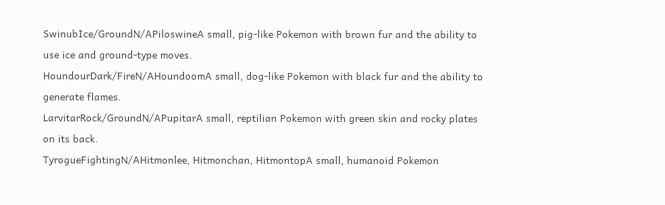SwinubIce/GroundN/APiloswineA small, pig-like Pokemon with brown fur and the ability to use ice and ground-type moves.
HoundourDark/FireN/AHoundoomA small, dog-like Pokemon with black fur and the ability to generate flames.
LarvitarRock/GroundN/APupitarA small, reptilian Pokemon with green skin and rocky plates on its back.
TyrogueFightingN/AHitmonlee, Hitmonchan, HitmontopA small, humanoid Pokemon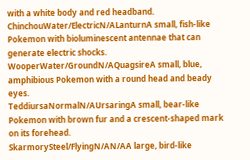with a white body and red headband.
ChinchouWater/ElectricN/ALanturnA small, fish-like Pokemon with bioluminescent antennae that can generate electric shocks.
WooperWater/GroundN/AQuagsireA small, blue, amphibious Pokemon with a round head and beady eyes.
TeddiursaNormalN/AUrsaringA small, bear-like Pokemon with brown fur and a crescent-shaped mark on its forehead.
SkarmorySteel/FlyingN/AN/AA large, bird-like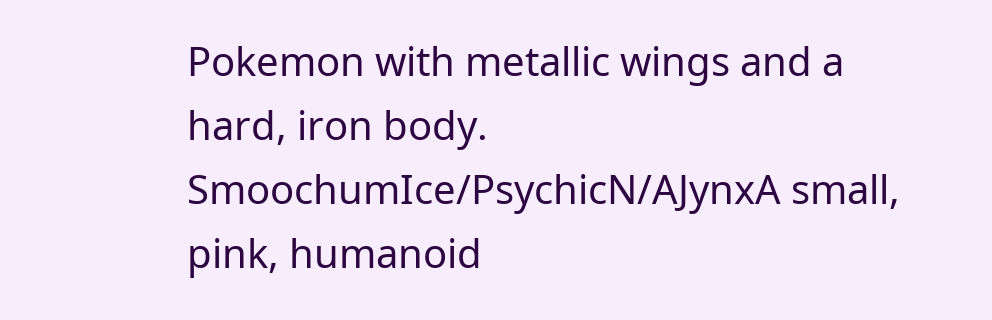Pokemon with metallic wings and a hard, iron body.
SmoochumIce/PsychicN/AJynxA small, pink, humanoid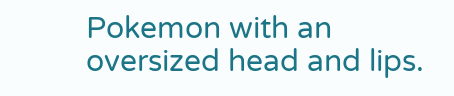Pokemon with an oversized head and lips.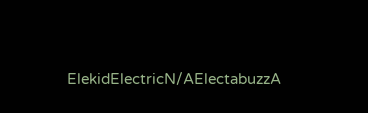ElekidElectricN/AElectabuzzA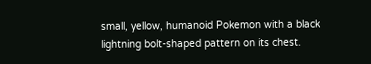small, yellow, humanoid Pokemon with a black lightning bolt-shaped pattern on its chest.